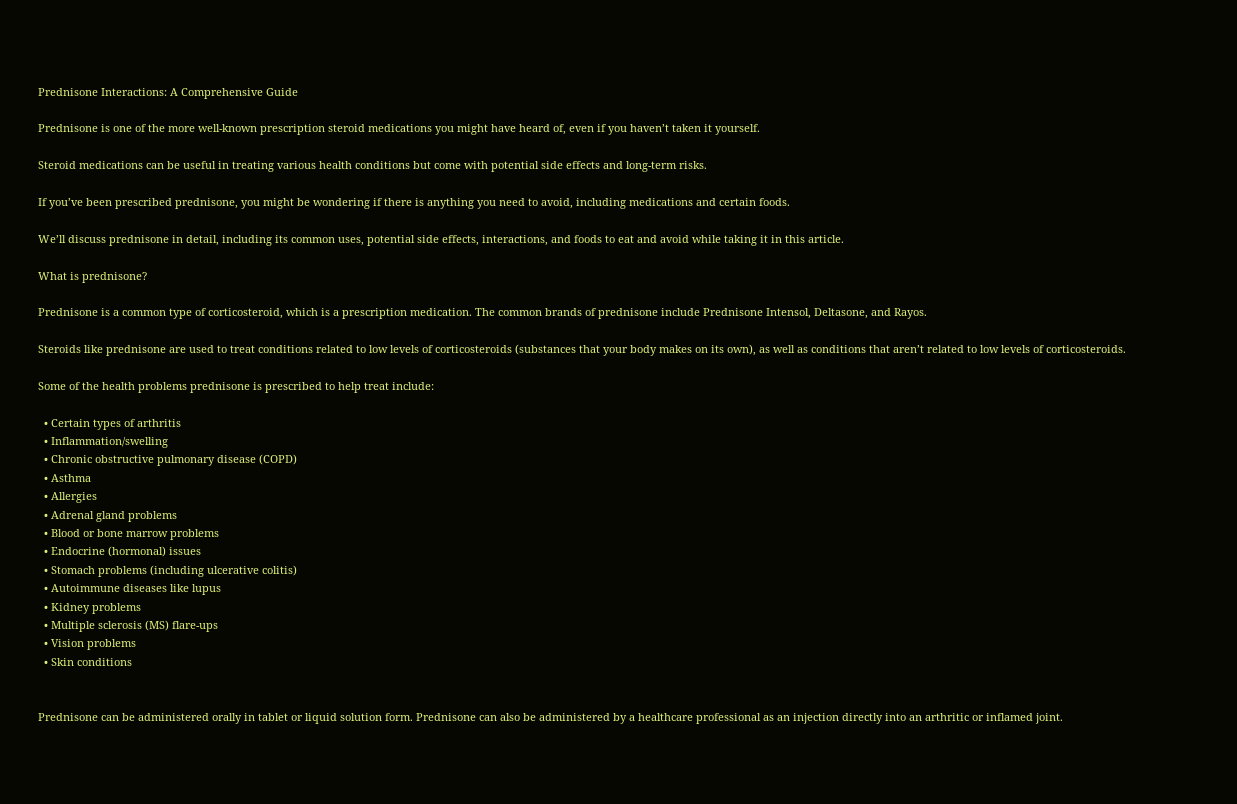Prednisone Interactions: A Comprehensive Guide

Prednisone is one of the more well-known prescription steroid medications you might have heard of, even if you haven’t taken it yourself.

Steroid medications can be useful in treating various health conditions but come with potential side effects and long-term risks.

If you’ve been prescribed prednisone, you might be wondering if there is anything you need to avoid, including medications and certain foods.

We’ll discuss prednisone in detail, including its common uses, potential side effects, interactions, and foods to eat and avoid while taking it in this article.

What is prednisone?

Prednisone is a common type of corticosteroid, which is a prescription medication. The common brands of prednisone include Prednisone Intensol, Deltasone, and Rayos.

Steroids like prednisone are used to treat conditions related to low levels of corticosteroids (substances that your body makes on its own), as well as conditions that aren’t related to low levels of corticosteroids.

Some of the health problems prednisone is prescribed to help treat include:

  • Certain types of arthritis
  • Inflammation/swelling
  • Chronic obstructive pulmonary disease (COPD)
  • Asthma
  • Allergies
  • Adrenal gland problems
  • Blood or bone marrow problems
  • Endocrine (hormonal) issues
  • Stomach problems (including ulcerative colitis)
  • Autoimmune diseases like lupus
  • Kidney problems
  • Multiple sclerosis (MS) flare-ups
  • Vision problems
  • Skin conditions


Prednisone can be administered orally in tablet or liquid solution form. Prednisone can also be administered by a healthcare professional as an injection directly into an arthritic or inflamed joint.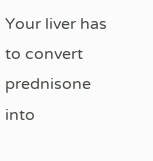Your liver has to convert prednisone into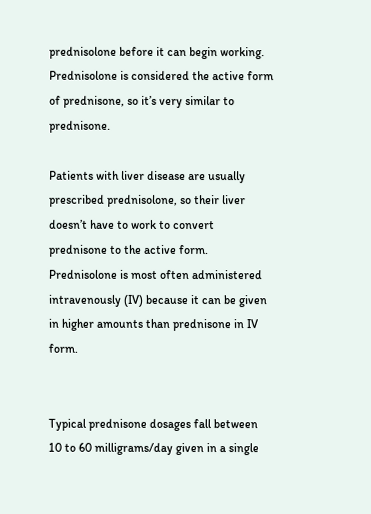prednisolone before it can begin working. Prednisolone is considered the active form of prednisone, so it’s very similar to prednisone.

Patients with liver disease are usually prescribed prednisolone, so their liver doesn’t have to work to convert prednisone to the active form. Prednisolone is most often administered intravenously (IV) because it can be given in higher amounts than prednisone in IV form.


Typical prednisone dosages fall between 10 to 60 milligrams/day given in a single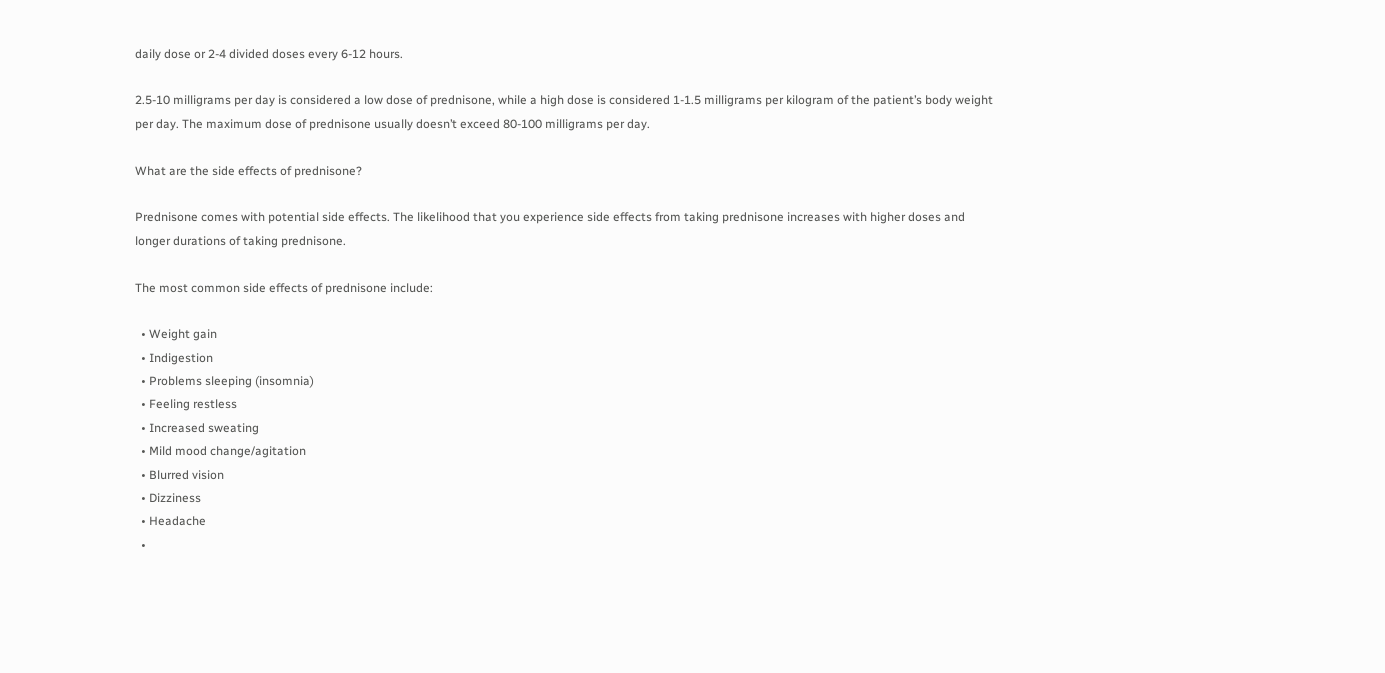daily dose or 2-4 divided doses every 6-12 hours.

2.5-10 milligrams per day is considered a low dose of prednisone, while a high dose is considered 1-1.5 milligrams per kilogram of the patient’s body weight per day. The maximum dose of prednisone usually doesn’t exceed 80-100 milligrams per day.

What are the side effects of prednisone?

Prednisone comes with potential side effects. The likelihood that you experience side effects from taking prednisone increases with higher doses and longer durations of taking prednisone.

The most common side effects of prednisone include:

  • Weight gain
  • Indigestion
  • Problems sleeping (insomnia)
  • Feeling restless
  • Increased sweating
  • Mild mood change/agitation
  • Blurred vision
  • Dizziness
  • Headache
  •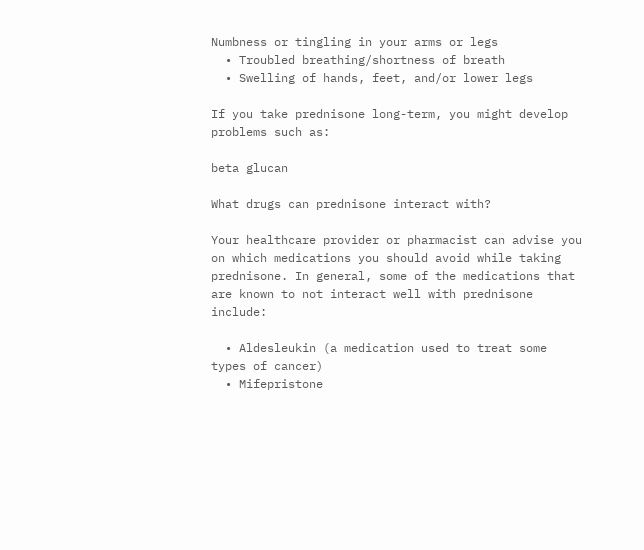Numbness or tingling in your arms or legs
  • Troubled breathing/shortness of breath
  • Swelling of hands, feet, and/or lower legs

If you take prednisone long-term, you might develop problems such as:

beta glucan

What drugs can prednisone interact with?

Your healthcare provider or pharmacist can advise you on which medications you should avoid while taking prednisone. In general, some of the medications that are known to not interact well with prednisone include:

  • Aldesleukin (a medication used to treat some types of cancer)
  • Mifepristone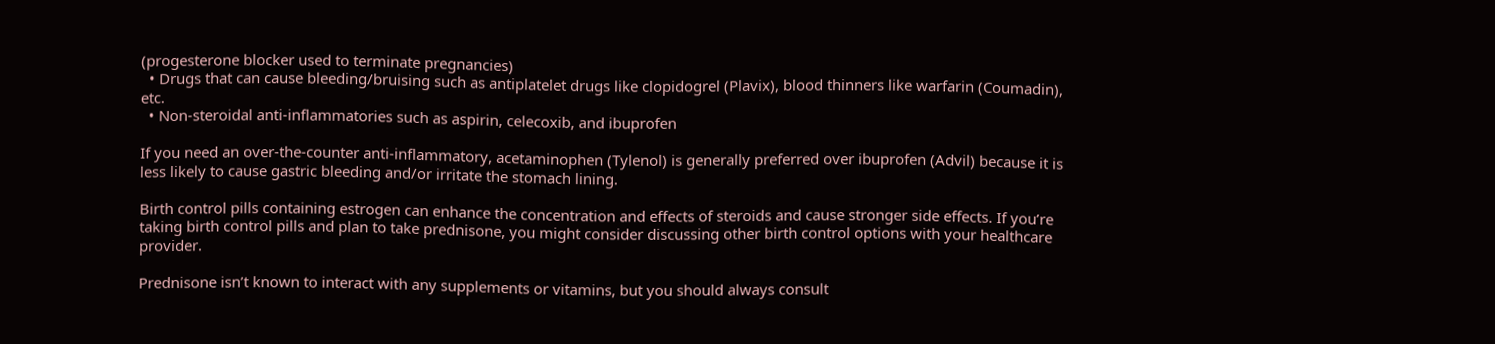(progesterone blocker used to terminate pregnancies)
  • Drugs that can cause bleeding/bruising such as antiplatelet drugs like clopidogrel (Plavix), blood thinners like warfarin (Coumadin), etc.
  • Non-steroidal anti-inflammatories such as aspirin, celecoxib, and ibuprofen

If you need an over-the-counter anti-inflammatory, acetaminophen (Tylenol) is generally preferred over ibuprofen (Advil) because it is less likely to cause gastric bleeding and/or irritate the stomach lining.

Birth control pills containing estrogen can enhance the concentration and effects of steroids and cause stronger side effects. If you’re taking birth control pills and plan to take prednisone, you might consider discussing other birth control options with your healthcare provider.

Prednisone isn’t known to interact with any supplements or vitamins, but you should always consult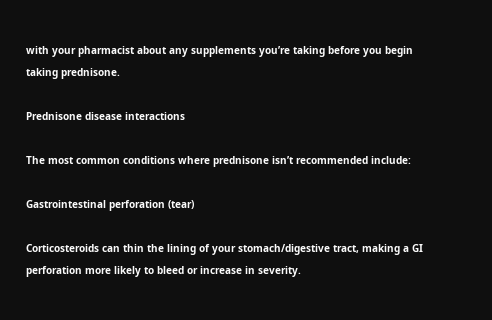with your pharmacist about any supplements you’re taking before you begin taking prednisone.

Prednisone disease interactions

The most common conditions where prednisone isn’t recommended include:

Gastrointestinal perforation (tear)

Corticosteroids can thin the lining of your stomach/digestive tract, making a GI perforation more likely to bleed or increase in severity.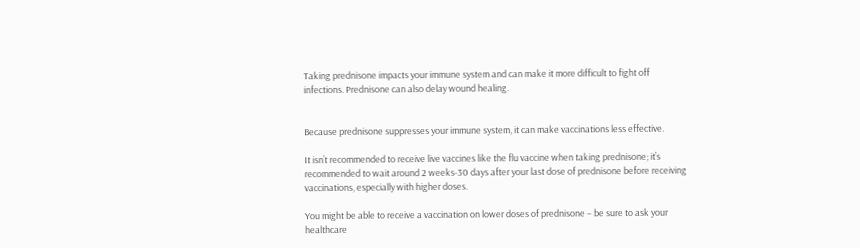Taking prednisone impacts your immune system and can make it more difficult to fight off infections. Prednisone can also delay wound healing.


Because prednisone suppresses your immune system, it can make vaccinations less effective.

It isn’t recommended to receive live vaccines like the flu vaccine when taking prednisone; it’s recommended to wait around 2 weeks-30 days after your last dose of prednisone before receiving vaccinations, especially with higher doses.

You might be able to receive a vaccination on lower doses of prednisone – be sure to ask your healthcare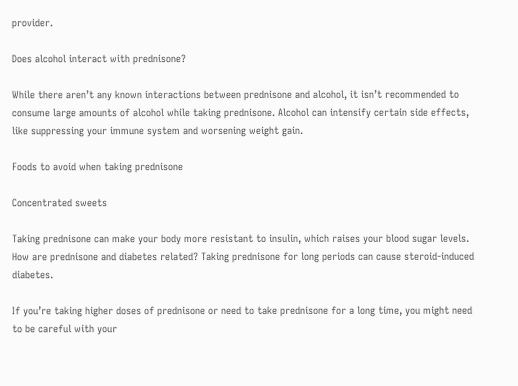provider.

Does alcohol interact with prednisone?

While there aren’t any known interactions between prednisone and alcohol, it isn’t recommended to consume large amounts of alcohol while taking prednisone. Alcohol can intensify certain side effects, like suppressing your immune system and worsening weight gain.

Foods to avoid when taking prednisone

Concentrated sweets

Taking prednisone can make your body more resistant to insulin, which raises your blood sugar levels. How are prednisone and diabetes related? Taking prednisone for long periods can cause steroid-induced diabetes.

If you’re taking higher doses of prednisone or need to take prednisone for a long time, you might need to be careful with your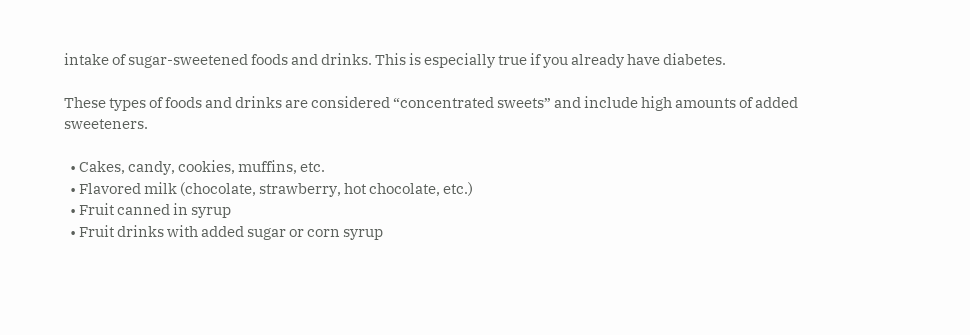intake of sugar-sweetened foods and drinks. This is especially true if you already have diabetes.

These types of foods and drinks are considered “concentrated sweets” and include high amounts of added sweeteners.

  • Cakes, candy, cookies, muffins, etc.
  • Flavored milk (chocolate, strawberry, hot chocolate, etc.)
  • Fruit canned in syrup
  • Fruit drinks with added sugar or corn syrup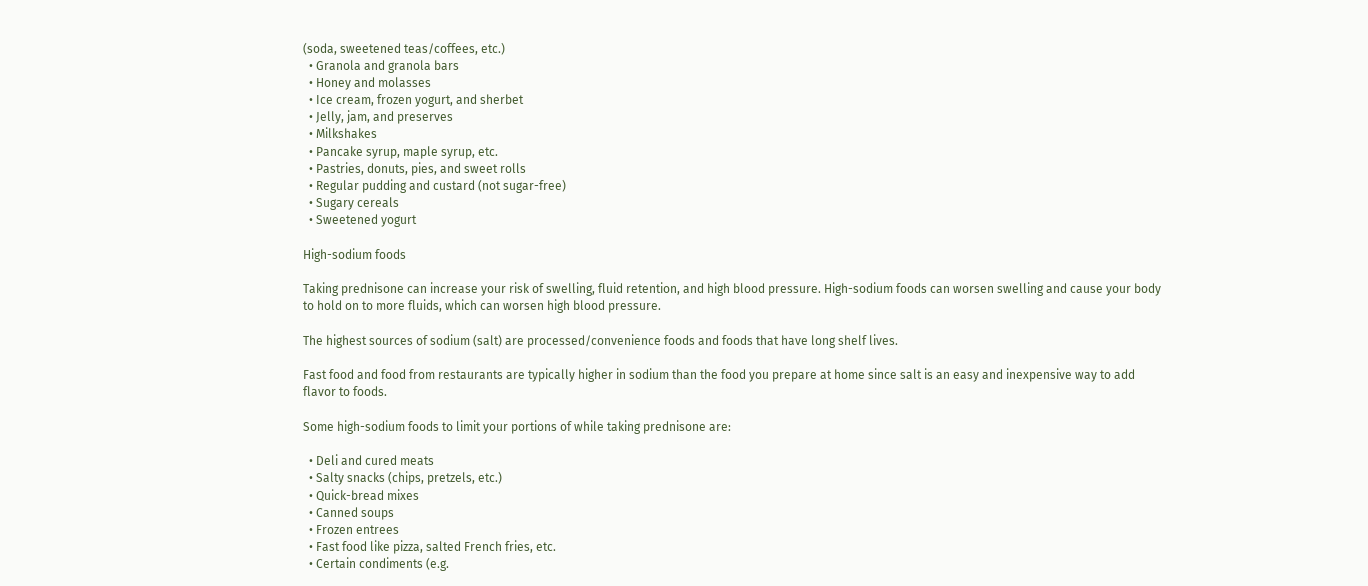(soda, sweetened teas/coffees, etc.)
  • Granola and granola bars
  • Honey and molasses
  • Ice cream, frozen yogurt, and sherbet
  • Jelly, jam, and preserves
  • Milkshakes
  • Pancake syrup, maple syrup, etc.
  • Pastries, donuts, pies, and sweet rolls
  • Regular pudding and custard (not sugar-free)
  • Sugary cereals
  • Sweetened yogurt

High-sodium foods

Taking prednisone can increase your risk of swelling, fluid retention, and high blood pressure. High-sodium foods can worsen swelling and cause your body to hold on to more fluids, which can worsen high blood pressure.

The highest sources of sodium (salt) are processed/convenience foods and foods that have long shelf lives.

Fast food and food from restaurants are typically higher in sodium than the food you prepare at home since salt is an easy and inexpensive way to add flavor to foods.

Some high-sodium foods to limit your portions of while taking prednisone are:

  • Deli and cured meats
  • Salty snacks (chips, pretzels, etc.)
  • Quick-bread mixes
  • Canned soups
  • Frozen entrees
  • Fast food like pizza, salted French fries, etc.
  • Certain condiments (e.g.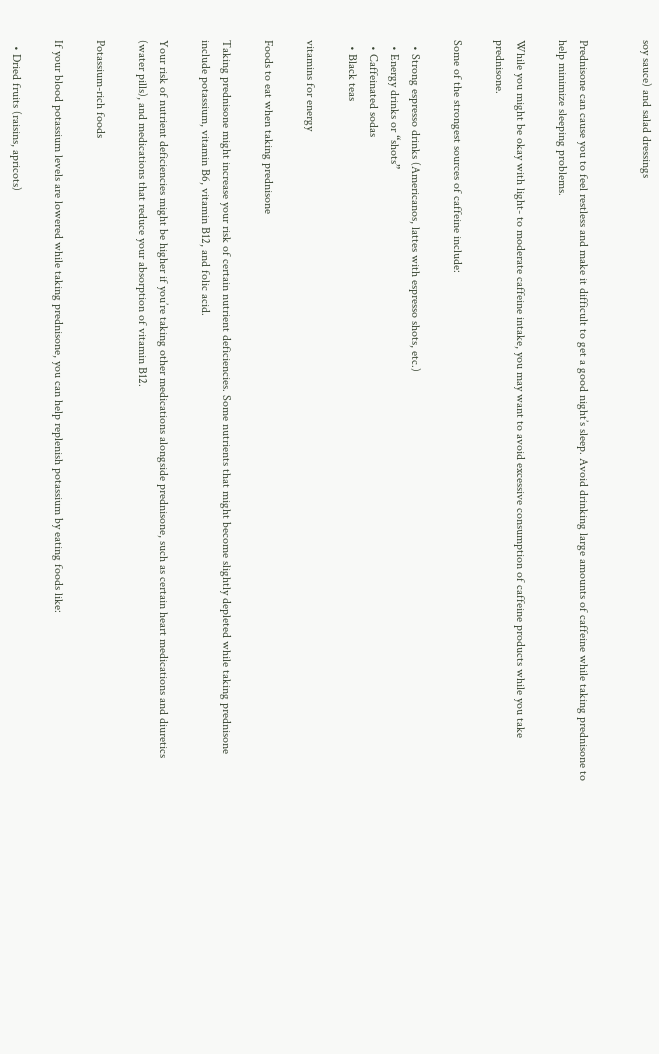soy sauce) and salad dressings


Prednisone can cause you to feel restless and make it difficult to get a good night’s sleep. Avoid drinking large amounts of caffeine while taking prednisone to help minimize sleeping problems.

While you might be okay with light- to moderate caffeine intake, you may want to avoid excessive consumption of caffeine products while you take prednisone.

Some of the strongest sources of caffeine include:

  • Strong espresso drinks (Americanos, lattes with espresso shots, etc.)
  • Energy drinks or “shots”
  • Caffeinated sodas
  • Black teas

vitamins for energy

Foods to eat when taking prednisone

Taking prednisone might increase your risk of certain nutrient deficiencies. Some nutrients that might become slightly depleted while taking prednisone include potassium, vitamin B6, vitamin B12, and folic acid.

Your risk of nutrient deficiencies might be higher if you’re taking other medications alongside prednisone, such as certain heart medications and diuretics (water pills), and medications that reduce your absorption of vitamin B12.

Potassium-rich foods

If your blood potassium levels are lowered while taking prednisone, you can help replenish potassium by eating foods like:

  • Dried fruits (raisins, apricots)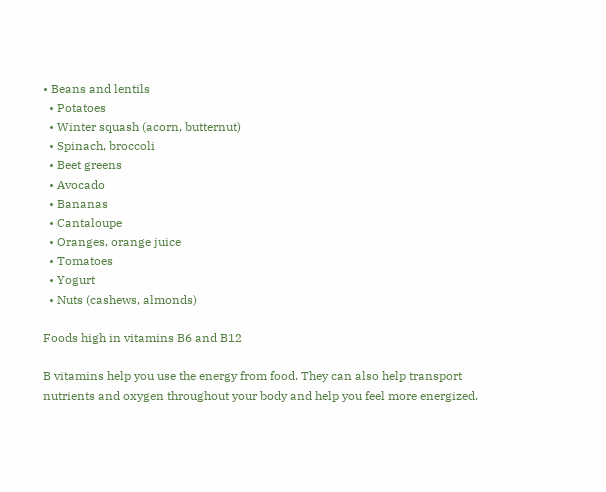• Beans and lentils
  • Potatoes
  • Winter squash (acorn, butternut)
  • Spinach, broccoli
  • Beet greens
  • Avocado
  • Bananas
  • Cantaloupe
  • Oranges, orange juice
  • Tomatoes
  • Yogurt
  • Nuts (cashews, almonds)

Foods high in vitamins B6 and B12

B vitamins help you use the energy from food. They can also help transport nutrients and oxygen throughout your body and help you feel more energized.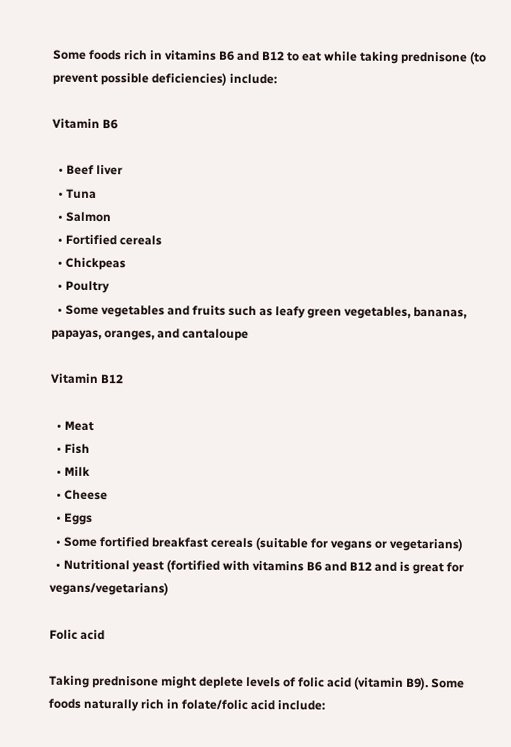Some foods rich in vitamins B6 and B12 to eat while taking prednisone (to prevent possible deficiencies) include:

Vitamin B6

  • Beef liver
  • Tuna
  • Salmon
  • Fortified cereals
  • Chickpeas
  • Poultry
  • Some vegetables and fruits such as leafy green vegetables, bananas, papayas, oranges, and cantaloupe

Vitamin B12

  • Meat
  • Fish
  • Milk
  • Cheese
  • Eggs
  • Some fortified breakfast cereals (suitable for vegans or vegetarians)
  • Nutritional yeast (fortified with vitamins B6 and B12 and is great for vegans/vegetarians)

Folic acid

Taking prednisone might deplete levels of folic acid (vitamin B9). Some foods naturally rich in folate/folic acid include: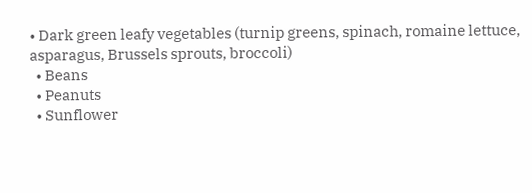• Dark green leafy vegetables (turnip greens, spinach, romaine lettuce, asparagus, Brussels sprouts, broccoli)
  • Beans
  • Peanuts
  • Sunflower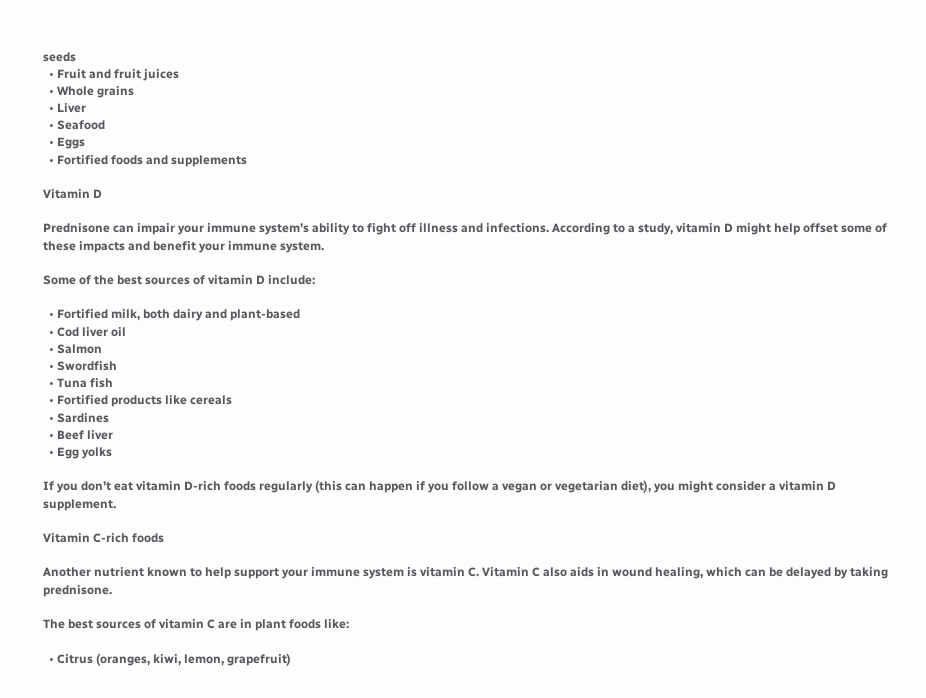seeds
  • Fruit and fruit juices
  • Whole grains
  • Liver
  • Seafood
  • Eggs
  • Fortified foods and supplements

Vitamin D

Prednisone can impair your immune system’s ability to fight off illness and infections. According to a study, vitamin D might help offset some of these impacts and benefit your immune system.

Some of the best sources of vitamin D include:

  • Fortified milk, both dairy and plant-based
  • Cod liver oil
  • Salmon
  • Swordfish
  • Tuna fish
  • Fortified products like cereals
  • Sardines
  • Beef liver
  • Egg yolks

If you don’t eat vitamin D-rich foods regularly (this can happen if you follow a vegan or vegetarian diet), you might consider a vitamin D supplement.

Vitamin C-rich foods

Another nutrient known to help support your immune system is vitamin C. Vitamin C also aids in wound healing, which can be delayed by taking prednisone.

The best sources of vitamin C are in plant foods like:

  • Citrus (oranges, kiwi, lemon, grapefruit)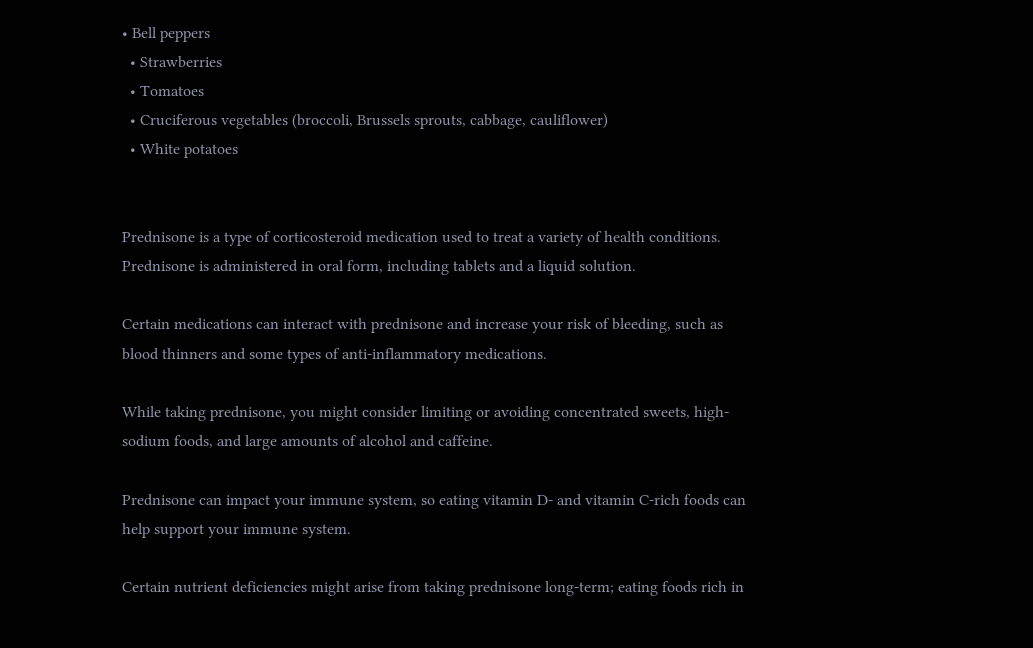• Bell peppers
  • Strawberries
  • Tomatoes
  • Cruciferous vegetables (broccoli, Brussels sprouts, cabbage, cauliflower)
  • White potatoes


Prednisone is a type of corticosteroid medication used to treat a variety of health conditions. Prednisone is administered in oral form, including tablets and a liquid solution.

Certain medications can interact with prednisone and increase your risk of bleeding, such as blood thinners and some types of anti-inflammatory medications.

While taking prednisone, you might consider limiting or avoiding concentrated sweets, high-sodium foods, and large amounts of alcohol and caffeine.

Prednisone can impact your immune system, so eating vitamin D- and vitamin C-rich foods can help support your immune system.

Certain nutrient deficiencies might arise from taking prednisone long-term; eating foods rich in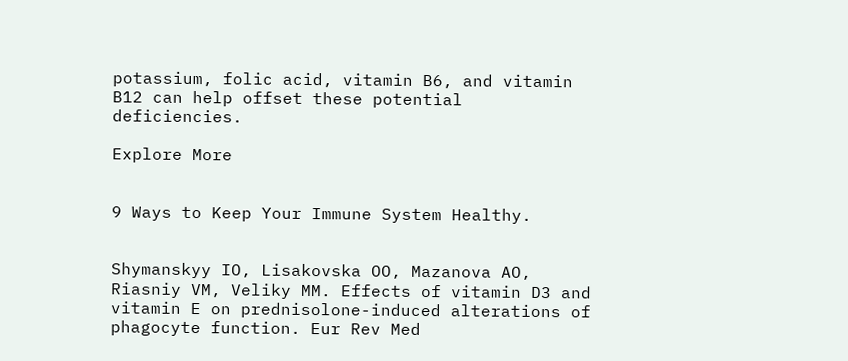potassium, folic acid, vitamin B6, and vitamin B12 can help offset these potential deficiencies.

Explore More


9 Ways to Keep Your Immune System Healthy.


Shymanskyy IO, Lisakovska OO, Mazanova AO, Riasniy VM, Veliky MM. Effects of vitamin D3 and vitamin E on prednisolone-induced alterations of phagocyte function. Eur Rev Med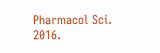Pharmacol Sci. 2016.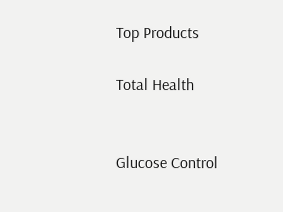Top Products

Total Health


Glucose Control